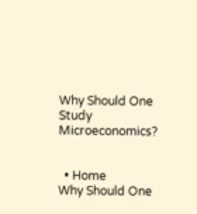Why Should One Study Microeconomics?


  • Home
Why Should One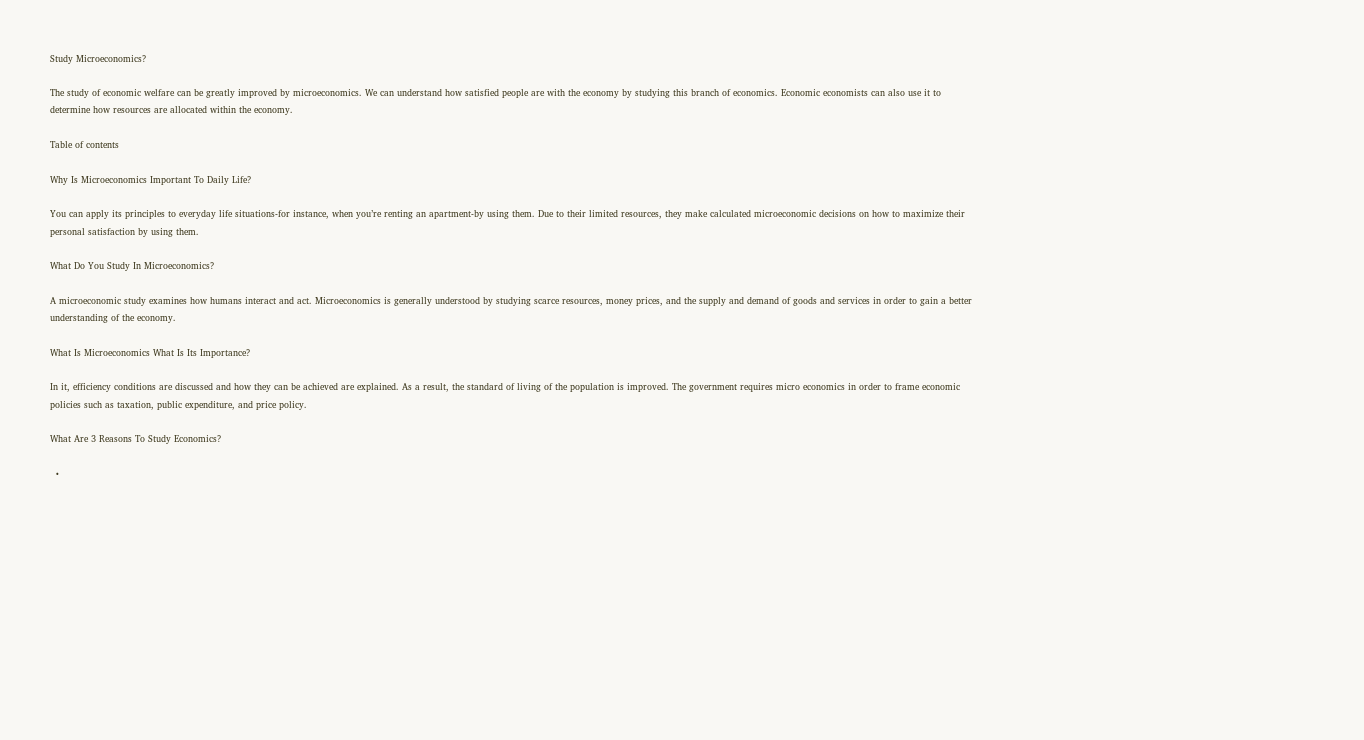Study Microeconomics?

The study of economic welfare can be greatly improved by microeconomics. We can understand how satisfied people are with the economy by studying this branch of economics. Economic economists can also use it to determine how resources are allocated within the economy.

Table of contents

Why Is Microeconomics Important To Daily Life?

You can apply its principles to everyday life situations-for instance, when you’re renting an apartment-by using them. Due to their limited resources, they make calculated microeconomic decisions on how to maximize their personal satisfaction by using them.

What Do You Study In Microeconomics?

A microeconomic study examines how humans interact and act. Microeconomics is generally understood by studying scarce resources, money prices, and the supply and demand of goods and services in order to gain a better understanding of the economy.

What Is Microeconomics What Is Its Importance?

In it, efficiency conditions are discussed and how they can be achieved are explained. As a result, the standard of living of the population is improved. The government requires micro economics in order to frame economic policies such as taxation, public expenditure, and price policy.

What Are 3 Reasons To Study Economics?

  •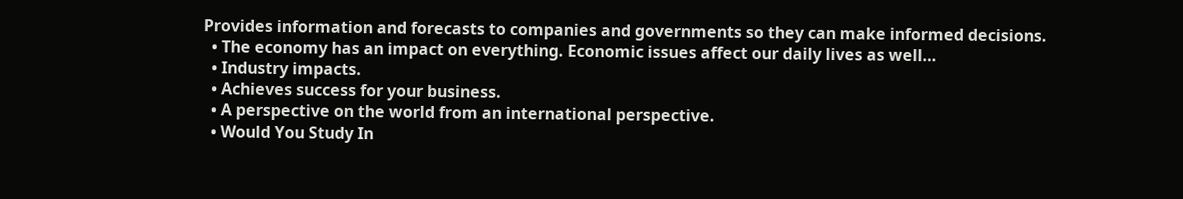Provides information and forecasts to companies and governments so they can make informed decisions.
  • The economy has an impact on everything. Economic issues affect our daily lives as well…
  • Industry impacts.
  • Achieves success for your business.
  • A perspective on the world from an international perspective.
  • Would You Study In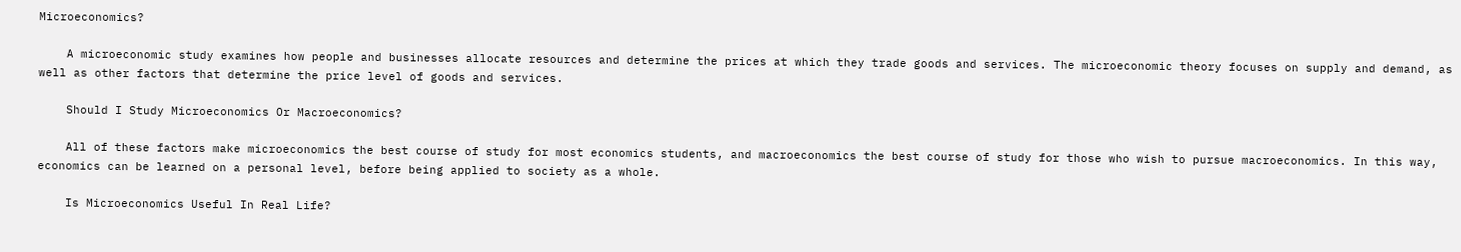Microeconomics?

    A microeconomic study examines how people and businesses allocate resources and determine the prices at which they trade goods and services. The microeconomic theory focuses on supply and demand, as well as other factors that determine the price level of goods and services.

    Should I Study Microeconomics Or Macroeconomics?

    All of these factors make microeconomics the best course of study for most economics students, and macroeconomics the best course of study for those who wish to pursue macroeconomics. In this way, economics can be learned on a personal level, before being applied to society as a whole.

    Is Microeconomics Useful In Real Life?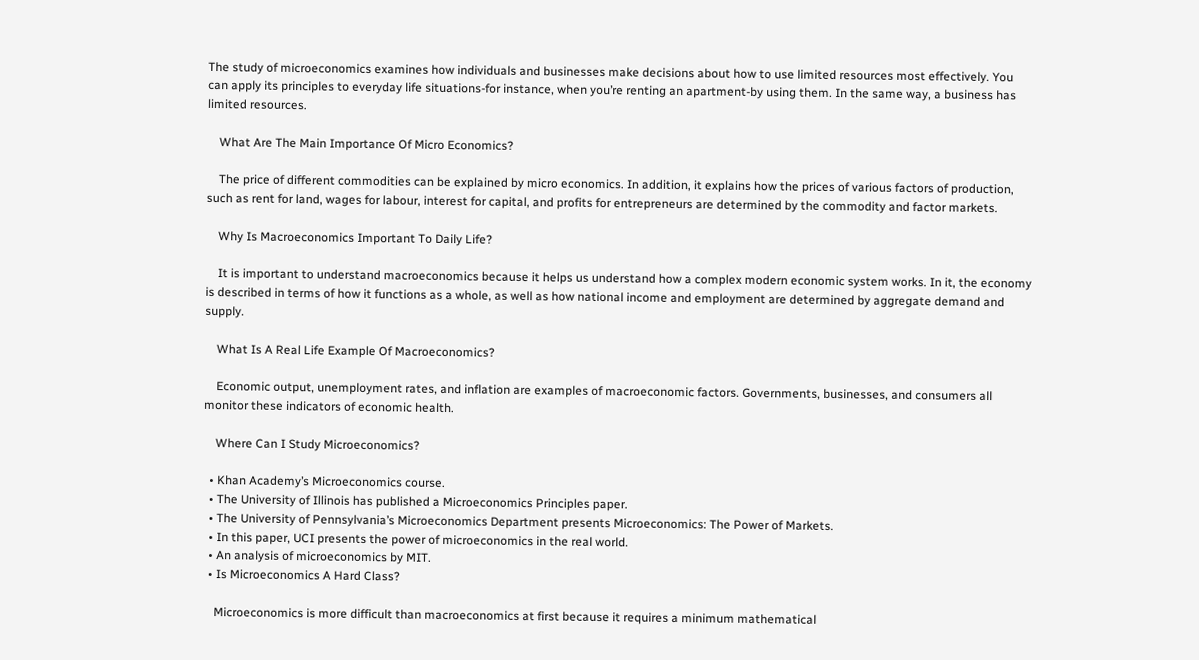The study of microeconomics examines how individuals and businesses make decisions about how to use limited resources most effectively. You can apply its principles to everyday life situations-for instance, when you’re renting an apartment-by using them. In the same way, a business has limited resources.

    What Are The Main Importance Of Micro Economics?

    The price of different commodities can be explained by micro economics. In addition, it explains how the prices of various factors of production, such as rent for land, wages for labour, interest for capital, and profits for entrepreneurs are determined by the commodity and factor markets.

    Why Is Macroeconomics Important To Daily Life?

    It is important to understand macroeconomics because it helps us understand how a complex modern economic system works. In it, the economy is described in terms of how it functions as a whole, as well as how national income and employment are determined by aggregate demand and supply.

    What Is A Real Life Example Of Macroeconomics?

    Economic output, unemployment rates, and inflation are examples of macroeconomic factors. Governments, businesses, and consumers all monitor these indicators of economic health.

    Where Can I Study Microeconomics?

  • Khan Academy’s Microeconomics course.
  • The University of Illinois has published a Microeconomics Principles paper.
  • The University of Pennsylvania’s Microeconomics Department presents Microeconomics: The Power of Markets.
  • In this paper, UCI presents the power of microeconomics in the real world.
  • An analysis of microeconomics by MIT.
  • Is Microeconomics A Hard Class?

    Microeconomics is more difficult than macroeconomics at first because it requires a minimum mathematical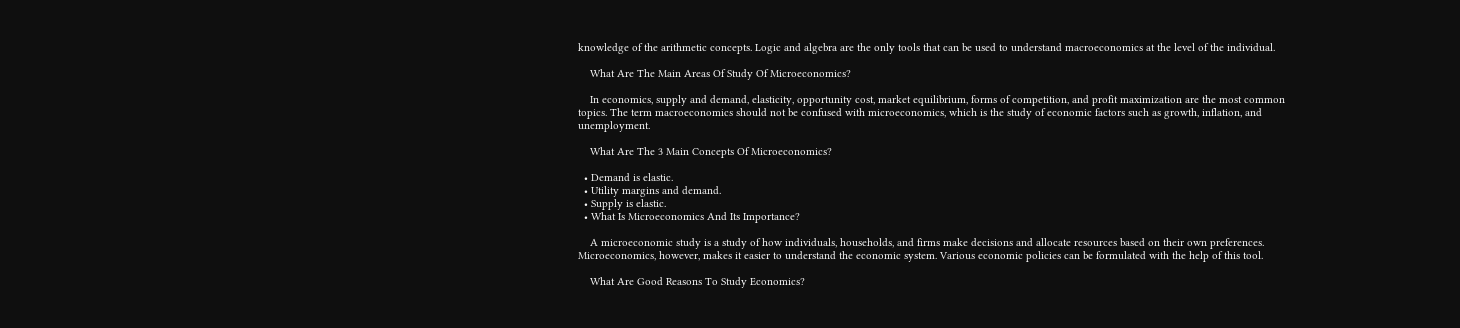knowledge of the arithmetic concepts. Logic and algebra are the only tools that can be used to understand macroeconomics at the level of the individual.

    What Are The Main Areas Of Study Of Microeconomics?

    In economics, supply and demand, elasticity, opportunity cost, market equilibrium, forms of competition, and profit maximization are the most common topics. The term macroeconomics should not be confused with microeconomics, which is the study of economic factors such as growth, inflation, and unemployment.

    What Are The 3 Main Concepts Of Microeconomics?

  • Demand is elastic.
  • Utility margins and demand.
  • Supply is elastic.
  • What Is Microeconomics And Its Importance?

    A microeconomic study is a study of how individuals, households, and firms make decisions and allocate resources based on their own preferences. Microeconomics, however, makes it easier to understand the economic system. Various economic policies can be formulated with the help of this tool.

    What Are Good Reasons To Study Economics?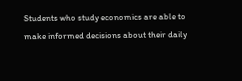Students who study economics are able to make informed decisions about their daily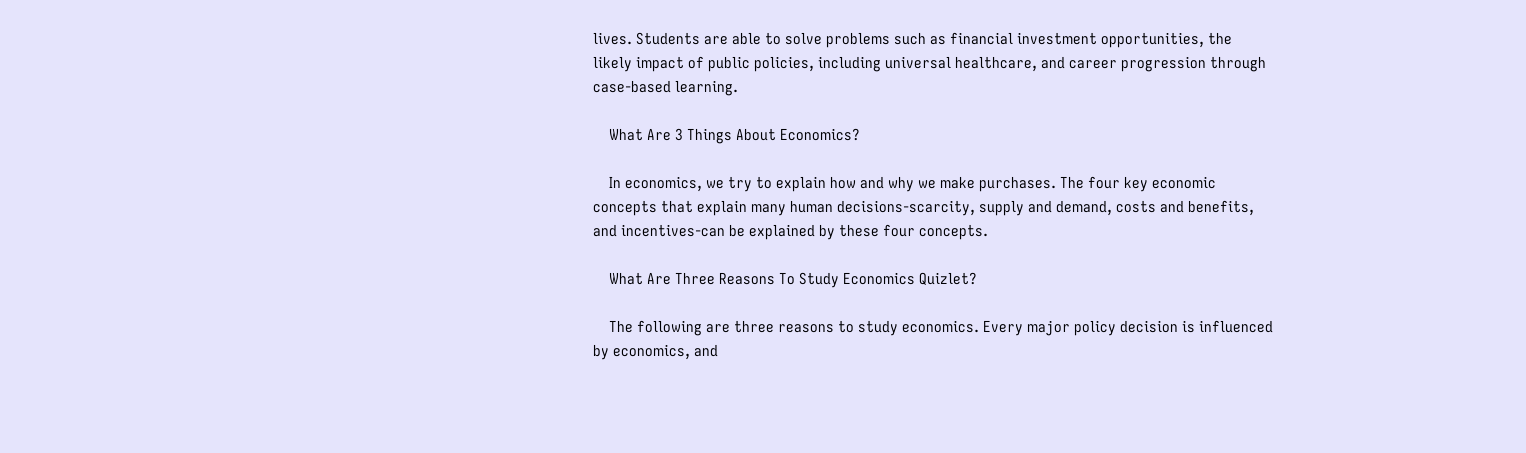lives. Students are able to solve problems such as financial investment opportunities, the likely impact of public policies, including universal healthcare, and career progression through case-based learning.

    What Are 3 Things About Economics?

    In economics, we try to explain how and why we make purchases. The four key economic concepts that explain many human decisions-scarcity, supply and demand, costs and benefits, and incentives-can be explained by these four concepts.

    What Are Three Reasons To Study Economics Quizlet?

    The following are three reasons to study economics. Every major policy decision is influenced by economics, and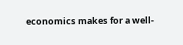economics makes for a well-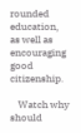rounded education, as well as encouraging good citizenship.

    Watch why should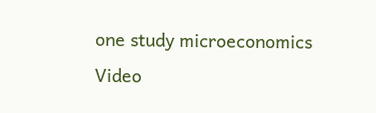one study microeconomics Video